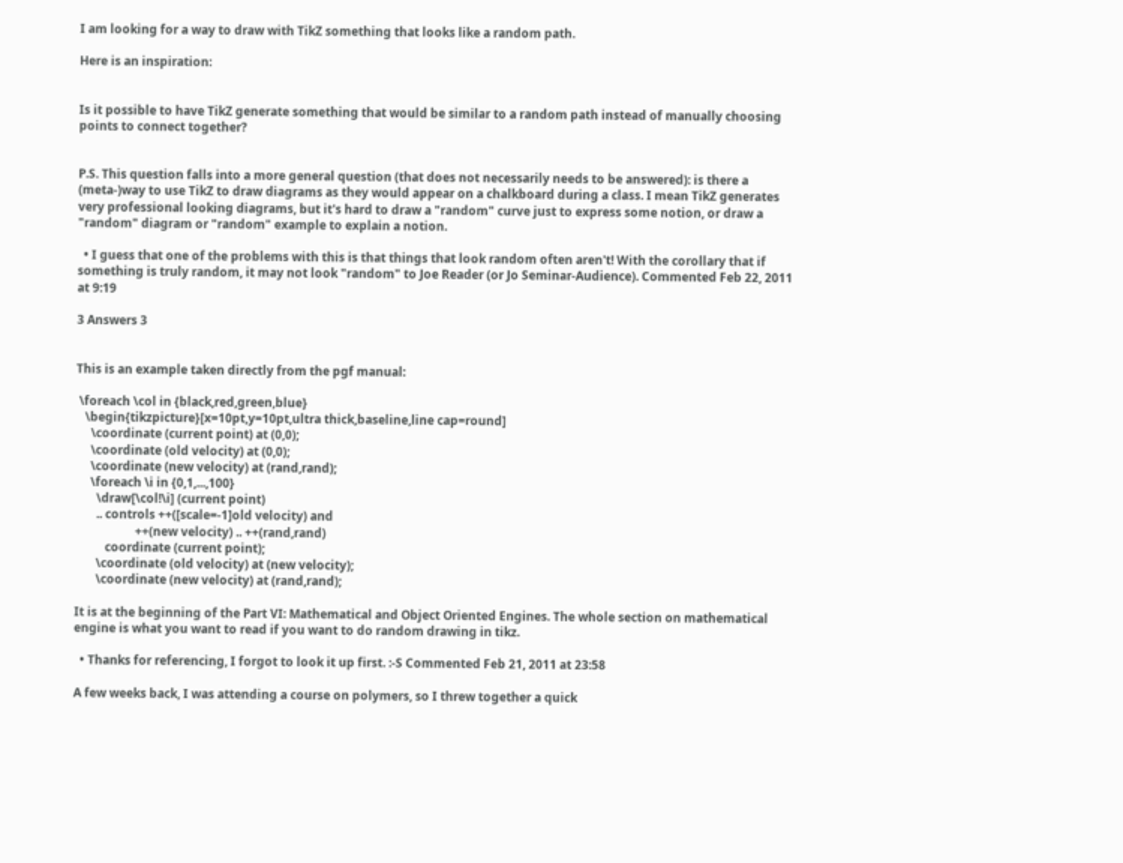I am looking for a way to draw with TikZ something that looks like a random path.

Here is an inspiration:


Is it possible to have TikZ generate something that would be similar to a random path instead of manually choosing points to connect together?


P.S. This question falls into a more general question (that does not necessarily needs to be answered): is there a (meta-)way to use TikZ to draw diagrams as they would appear on a chalkboard during a class. I mean TikZ generates very professional looking diagrams, but it's hard to draw a "random" curve just to express some notion, or draw a "random" diagram or "random" example to explain a notion.

  • I guess that one of the problems with this is that things that look random often aren't! With the corollary that if something is truly random, it may not look "random" to Joe Reader (or Jo Seminar-Audience). Commented Feb 22, 2011 at 9:19

3 Answers 3


This is an example taken directly from the pgf manual:

 \foreach \col in {black,red,green,blue}
   \begin{tikzpicture}[x=10pt,y=10pt,ultra thick,baseline,line cap=round]
     \coordinate (current point) at (0,0);
     \coordinate (old velocity) at (0,0);
     \coordinate (new velocity) at (rand,rand);
     \foreach \i in {0,1,...,100}
       \draw[\col!\i] (current point)
       .. controls ++([scale=-1]old velocity) and
                    ++(new velocity) .. ++(rand,rand)
          coordinate (current point);
       \coordinate (old velocity) at (new velocity);
       \coordinate (new velocity) at (rand,rand);

It is at the beginning of the Part VI: Mathematical and Object Oriented Engines. The whole section on mathematical engine is what you want to read if you want to do random drawing in tikz.

  • Thanks for referencing, I forgot to look it up first. :-S Commented Feb 21, 2011 at 23:58

A few weeks back, I was attending a course on polymers, so I threw together a quick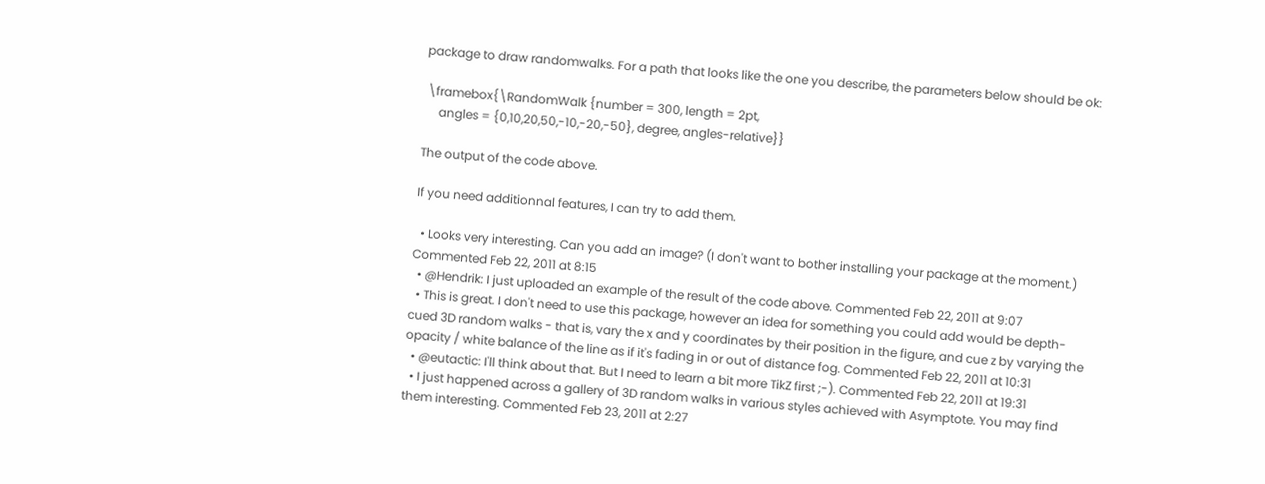package to draw randomwalks. For a path that looks like the one you describe, the parameters below should be ok:

 \framebox{\RandomWalk {number = 300, length = 2pt,
     angles = {0,10,20,50,-10,-20,-50}, degree, angles-relative}}

The output of the code above.

If you need additionnal features, I can try to add them.

  • Looks very interesting. Can you add an image? (I don't want to bother installing your package at the moment.) Commented Feb 22, 2011 at 8:15
  • @Hendrik: I just uploaded an example of the result of the code above. Commented Feb 22, 2011 at 9:07
  • This is great. I don't need to use this package, however an idea for something you could add would be depth-cued 3D random walks - that is, vary the x and y coordinates by their position in the figure, and cue z by varying the opacity / white balance of the line as if it's fading in or out of distance fog. Commented Feb 22, 2011 at 10:31
  • @eutactic: I'll think about that. But I need to learn a bit more TikZ first ;-). Commented Feb 22, 2011 at 19:31
  • I just happened across a gallery of 3D random walks in various styles achieved with Asymptote. You may find them interesting. Commented Feb 23, 2011 at 2:27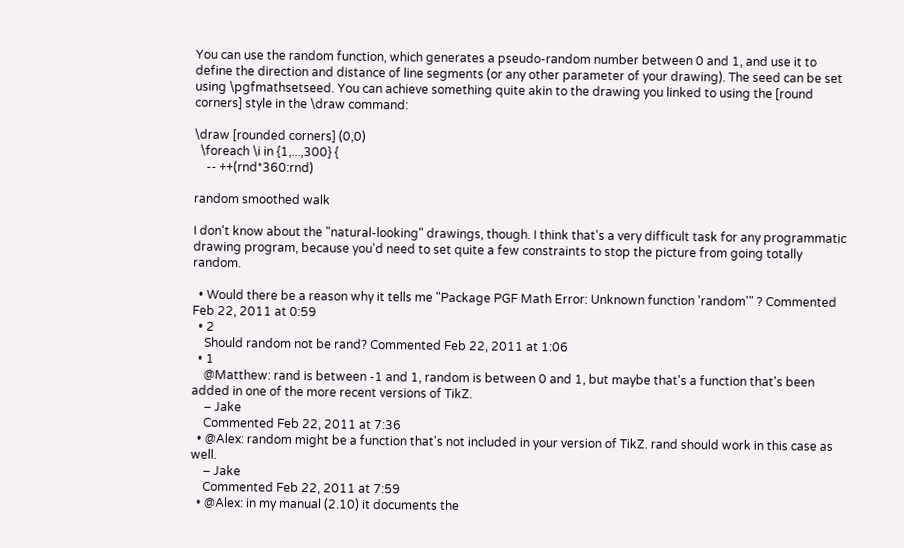You can use the random function, which generates a pseudo-random number between 0 and 1, and use it to define the direction and distance of line segments (or any other parameter of your drawing). The seed can be set using \pgfmathsetseed. You can achieve something quite akin to the drawing you linked to using the [round corners] style in the \draw command:

\draw [rounded corners] (0,0)
  \foreach \i in {1,...,300} {
    -- ++(rnd*360:rnd)

random smoothed walk

I don't know about the "natural-looking" drawings, though. I think that's a very difficult task for any programmatic drawing program, because you'd need to set quite a few constraints to stop the picture from going totally random.

  • Would there be a reason why it tells me "Package PGF Math Error: Unknown function 'random'" ? Commented Feb 22, 2011 at 0:59
  • 2
    Should random not be rand? Commented Feb 22, 2011 at 1:06
  • 1
    @Matthew: rand is between -1 and 1, random is between 0 and 1, but maybe that's a function that's been added in one of the more recent versions of TikZ.
    – Jake
    Commented Feb 22, 2011 at 7:36
  • @Alex: random might be a function that's not included in your version of TikZ. rand should work in this case as well.
    – Jake
    Commented Feb 22, 2011 at 7:59
  • @Alex: in my manual (2.10) it documents the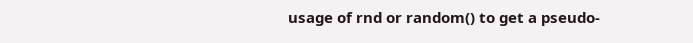usage of rnd or random() to get a pseudo-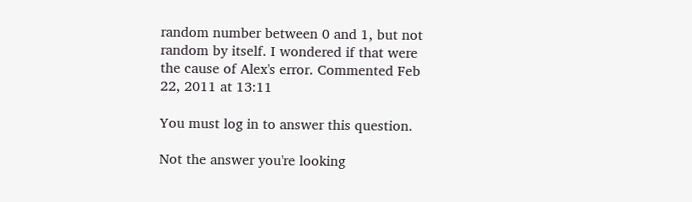random number between 0 and 1, but not random by itself. I wondered if that were the cause of Alex's error. Commented Feb 22, 2011 at 13:11

You must log in to answer this question.

Not the answer you're looking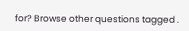for? Browse other questions tagged .